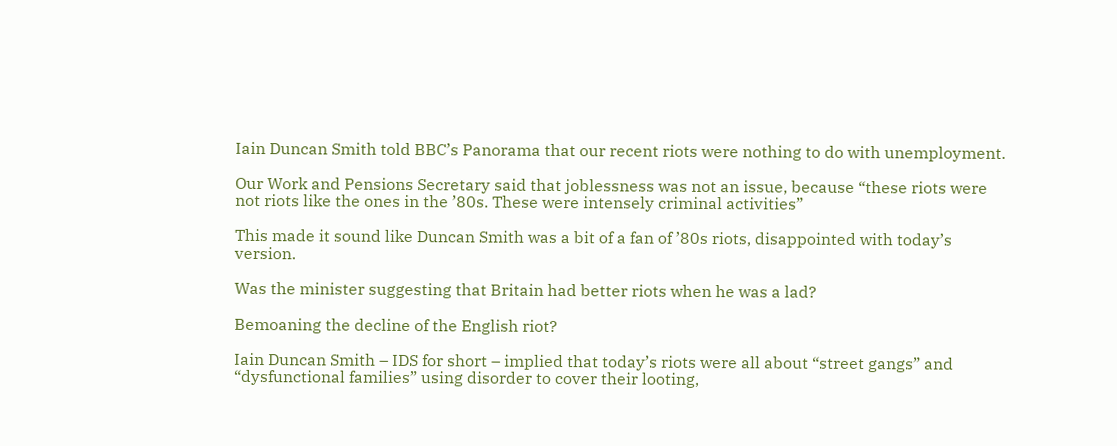Iain Duncan Smith told BBC’s Panorama that our recent riots were nothing to do with unemployment.

Our Work and Pensions Secretary said that joblessness was not an issue, because “these riots were not riots like the ones in the ’80s. These were intensely criminal activities”

This made it sound like Duncan Smith was a bit of a fan of ’80s riots, disappointed with today’s version.

Was the minister suggesting that Britain had better riots when he was a lad?

Bemoaning the decline of the English riot?

Iain Duncan Smith – IDS for short – implied that today’s riots were all about “street gangs” and “dysfunctional families” using disorder to cover their looting,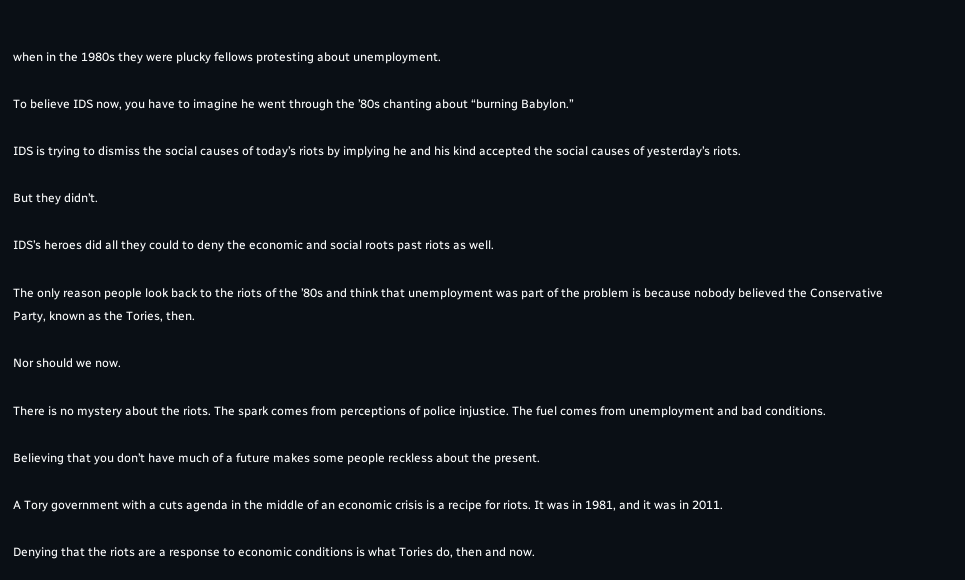when in the 1980s they were plucky fellows protesting about unemployment.

To believe IDS now, you have to imagine he went through the ’80s chanting about “burning Babylon.”

IDS is trying to dismiss the social causes of today’s riots by implying he and his kind accepted the social causes of yesterday’s riots.

But they didn’t.

IDS’s heroes did all they could to deny the economic and social roots past riots as well.

The only reason people look back to the riots of the ’80s and think that unemployment was part of the problem is because nobody believed the Conservative Party, known as the Tories, then.

Nor should we now.

There is no mystery about the riots. The spark comes from perceptions of police injustice. The fuel comes from unemployment and bad conditions.

Believing that you don’t have much of a future makes some people reckless about the present.

A Tory government with a cuts agenda in the middle of an economic crisis is a recipe for riots. It was in 1981, and it was in 2011.

Denying that the riots are a response to economic conditions is what Tories do, then and now.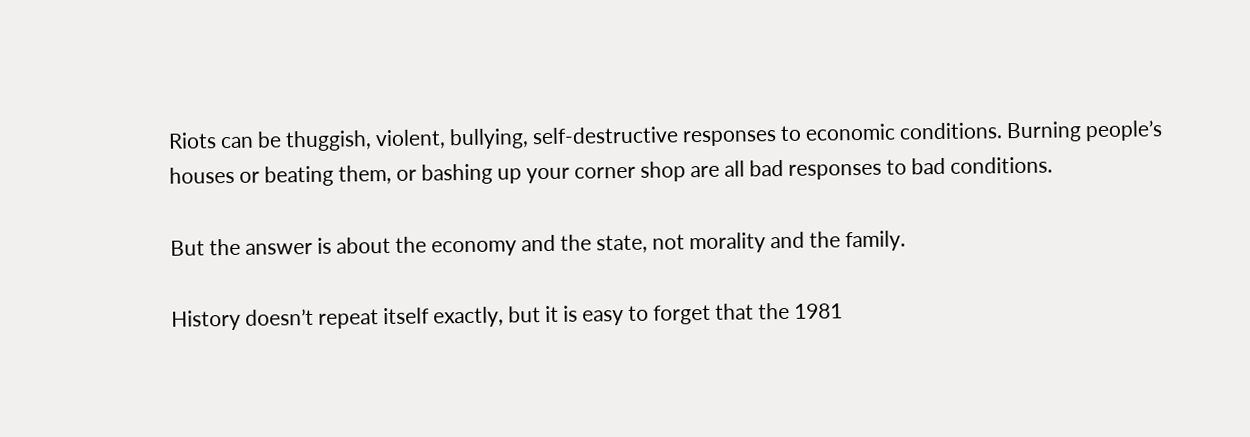Riots can be thuggish, violent, bullying, self-destructive responses to economic conditions. Burning people’s houses or beating them, or bashing up your corner shop are all bad responses to bad conditions.

But the answer is about the economy and the state, not morality and the family.

History doesn’t repeat itself exactly, but it is easy to forget that the 1981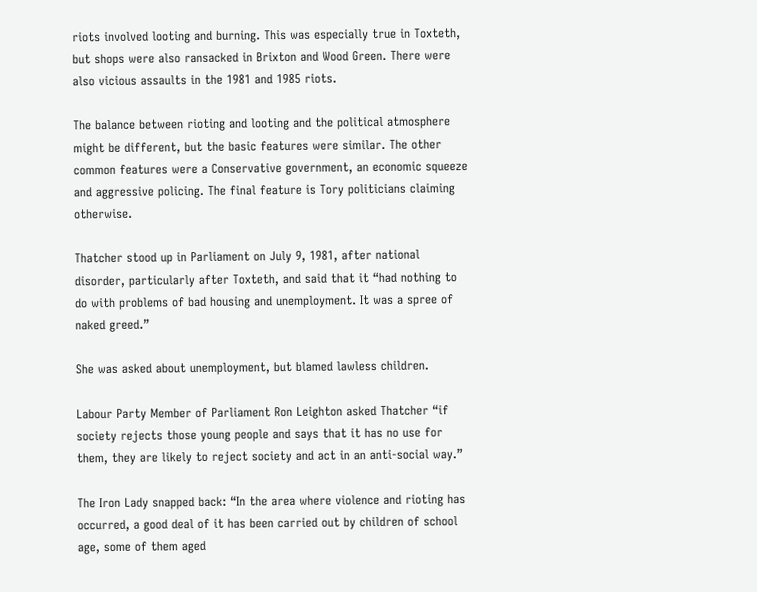riots involved looting and burning. This was especially true in Toxteth, but shops were also ransacked in Brixton and Wood Green. There were also vicious assaults in the 1981 and 1985 riots.

The balance between rioting and looting and the political atmosphere might be different, but the basic features were similar. The other common features were a Conservative government, an economic squeeze and aggressive policing. The final feature is Tory politicians claiming otherwise.

Thatcher stood up in Parliament on July 9, 1981, after national disorder, particularly after Toxteth, and said that it “had nothing to do with problems of bad housing and unemployment. It was a spree of naked greed.”

She was asked about unemployment, but blamed lawless children.

Labour Party Member of Parliament Ron Leighton asked Thatcher “if society rejects those young people and says that it has no use for them, they are likely to reject society and act in an anti-social way.”

The Iron Lady snapped back: “In the area where violence and rioting has occurred, a good deal of it has been carried out by children of school age, some of them aged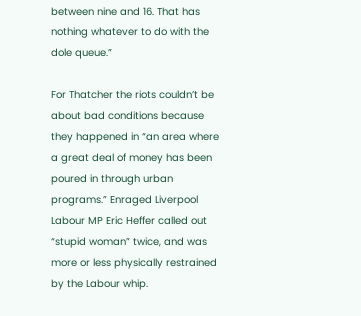between nine and 16. That has nothing whatever to do with the dole queue.”

For Thatcher the riots couldn’t be about bad conditions because they happened in “an area where a great deal of money has been poured in through urban programs.” Enraged Liverpool Labour MP Eric Heffer called out “stupid woman” twice, and was more or less physically restrained by the Labour whip.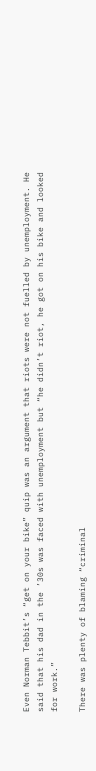Even Norman Tebbit’s “get on your bike” quip was an argument that riots were not fuelled by unemployment. He said that his dad in the ’30s was faced with unemployment but “he didn’t riot, he got on his bike and looked for work.”

There was plenty of blaming “criminal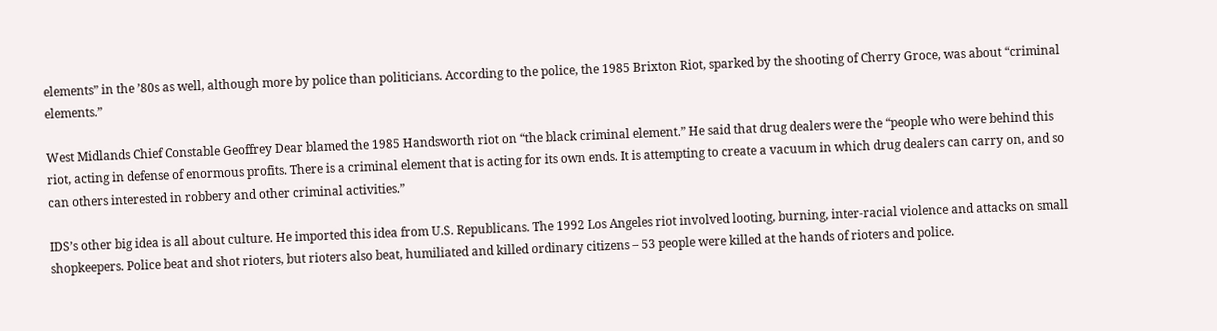elements” in the ’80s as well, although more by police than politicians. According to the police, the 1985 Brixton Riot, sparked by the shooting of Cherry Groce, was about “criminal elements.”

West Midlands Chief Constable Geoffrey Dear blamed the 1985 Handsworth riot on “the black criminal element.” He said that drug dealers were the “people who were behind this riot, acting in defense of enormous profits. There is a criminal element that is acting for its own ends. It is attempting to create a vacuum in which drug dealers can carry on, and so can others interested in robbery and other criminal activities.”

IDS’s other big idea is all about culture. He imported this idea from U.S. Republicans. The 1992 Los Angeles riot involved looting, burning, inter-racial violence and attacks on small shopkeepers. Police beat and shot rioters, but rioters also beat, humiliated and killed ordinary citizens – 53 people were killed at the hands of rioters and police.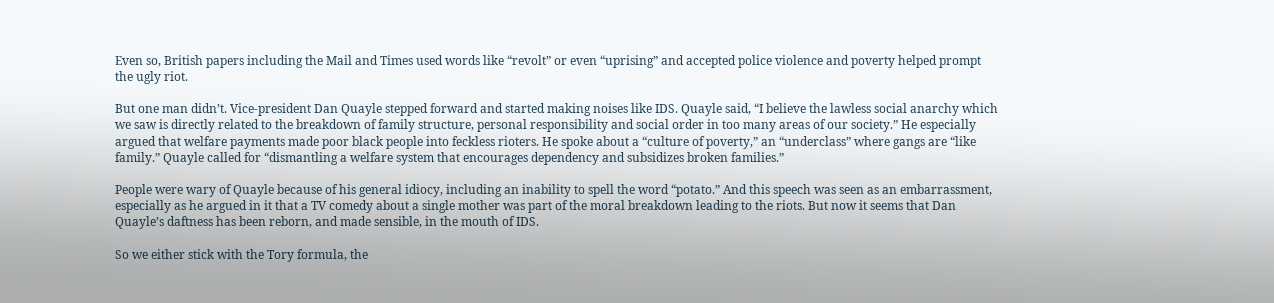Even so, British papers including the Mail and Times used words like “revolt” or even “uprising” and accepted police violence and poverty helped prompt the ugly riot.

But one man didn’t. Vice-president Dan Quayle stepped forward and started making noises like IDS. Quayle said, “I believe the lawless social anarchy which we saw is directly related to the breakdown of family structure, personal responsibility and social order in too many areas of our society.” He especially argued that welfare payments made poor black people into feckless rioters. He spoke about a “culture of poverty,” an “underclass” where gangs are “like family.” Quayle called for “dismantling a welfare system that encourages dependency and subsidizes broken families.”

People were wary of Quayle because of his general idiocy, including an inability to spell the word “potato.” And this speech was seen as an embarrassment, especially as he argued in it that a TV comedy about a single mother was part of the moral breakdown leading to the riots. But now it seems that Dan Quayle’s daftness has been reborn, and made sensible, in the mouth of IDS.

So we either stick with the Tory formula, the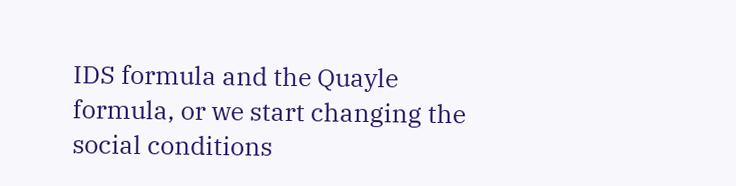IDS formula and the Quayle formula, or we start changing the social conditions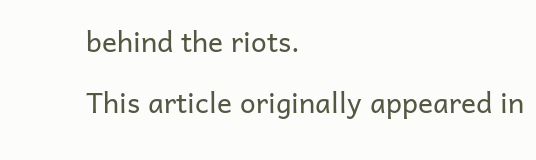behind the riots.

This article originally appeared in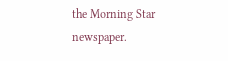the Morning Star newspaper.